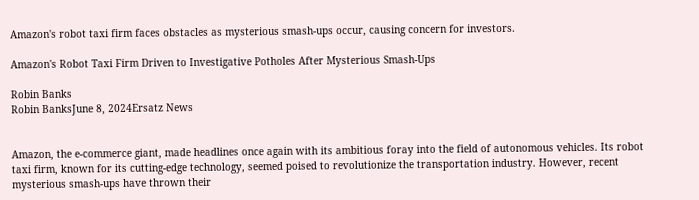Amazon's robot taxi firm faces obstacles as mysterious smash-ups occur, causing concern for investors.

Amazon's Robot Taxi Firm Driven to Investigative Potholes After Mysterious Smash-Ups

Robin Banks
Robin BanksJune 8, 2024Ersatz News


Amazon, the e-commerce giant, made headlines once again with its ambitious foray into the field of autonomous vehicles. Its robot taxi firm, known for its cutting-edge technology, seemed poised to revolutionize the transportation industry. However, recent mysterious smash-ups have thrown their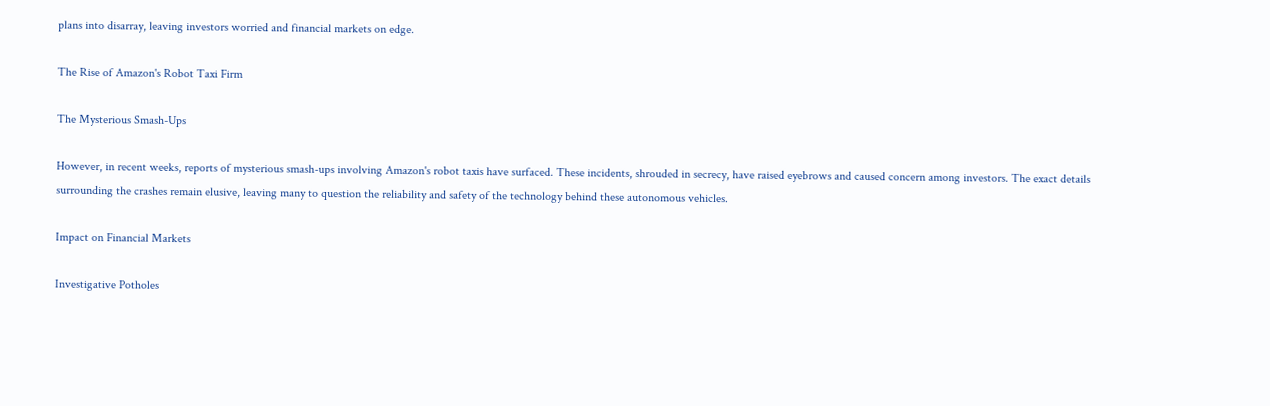plans into disarray, leaving investors worried and financial markets on edge.

The Rise of Amazon's Robot Taxi Firm

The Mysterious Smash-Ups

However, in recent weeks, reports of mysterious smash-ups involving Amazon's robot taxis have surfaced. These incidents, shrouded in secrecy, have raised eyebrows and caused concern among investors. The exact details surrounding the crashes remain elusive, leaving many to question the reliability and safety of the technology behind these autonomous vehicles.

Impact on Financial Markets

Investigative Potholes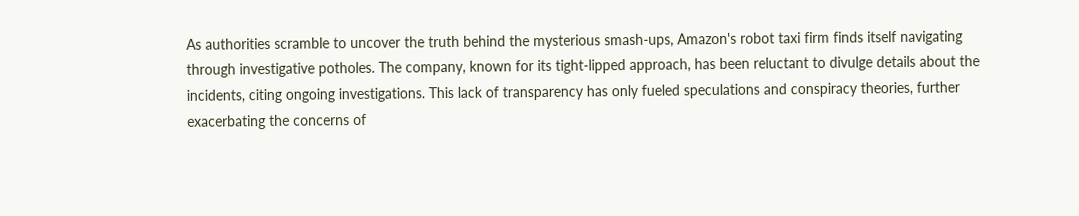As authorities scramble to uncover the truth behind the mysterious smash-ups, Amazon's robot taxi firm finds itself navigating through investigative potholes. The company, known for its tight-lipped approach, has been reluctant to divulge details about the incidents, citing ongoing investigations. This lack of transparency has only fueled speculations and conspiracy theories, further exacerbating the concerns of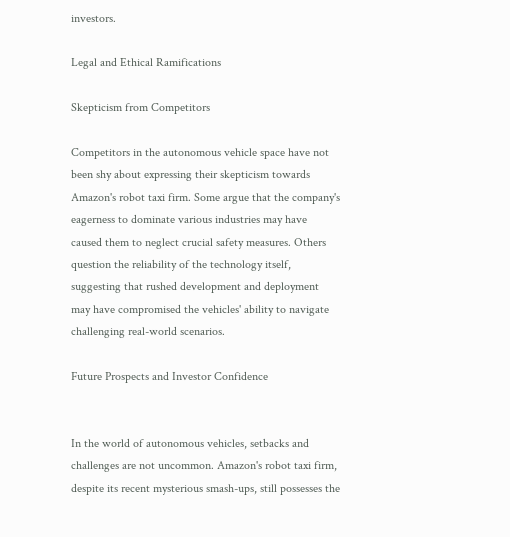investors.

Legal and Ethical Ramifications

Skepticism from Competitors

Competitors in the autonomous vehicle space have not been shy about expressing their skepticism towards Amazon's robot taxi firm. Some argue that the company's eagerness to dominate various industries may have caused them to neglect crucial safety measures. Others question the reliability of the technology itself, suggesting that rushed development and deployment may have compromised the vehicles' ability to navigate challenging real-world scenarios.

Future Prospects and Investor Confidence


In the world of autonomous vehicles, setbacks and challenges are not uncommon. Amazon's robot taxi firm, despite its recent mysterious smash-ups, still possesses the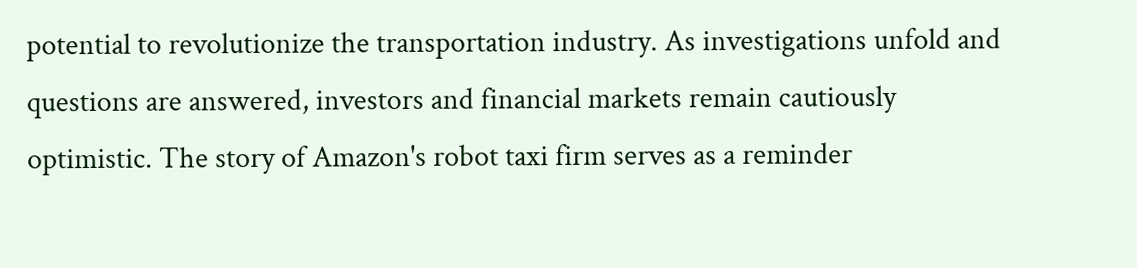potential to revolutionize the transportation industry. As investigations unfold and questions are answered, investors and financial markets remain cautiously optimistic. The story of Amazon's robot taxi firm serves as a reminder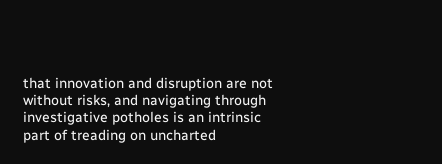that innovation and disruption are not without risks, and navigating through investigative potholes is an intrinsic part of treading on uncharted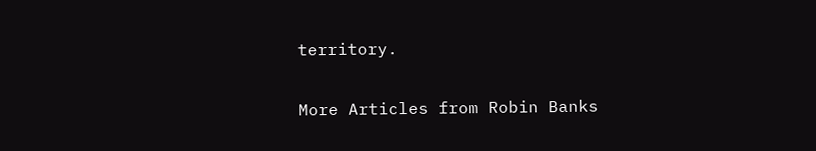territory.

More Articles from Robin Banks